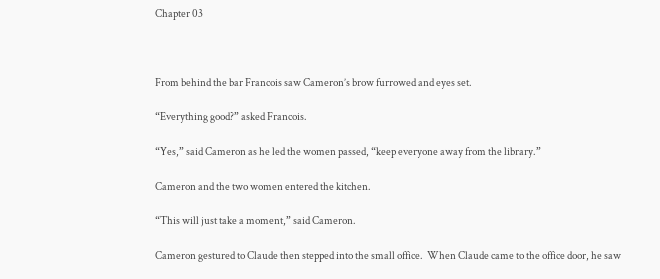Chapter 03



From behind the bar Francois saw Cameron’s brow furrowed and eyes set.

“Everything good?” asked Francois.

“Yes,” said Cameron as he led the women passed, “keep everyone away from the library.”

Cameron and the two women entered the kitchen.

“This will just take a moment,” said Cameron.

Cameron gestured to Claude then stepped into the small office.  When Claude came to the office door, he saw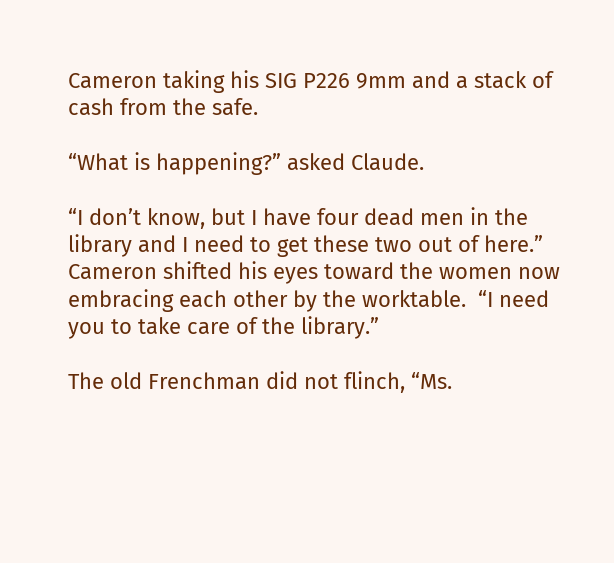Cameron taking his SIG P226 9mm and a stack of cash from the safe.

“What is happening?” asked Claude.

“I don’t know, but I have four dead men in the library and I need to get these two out of here.”  Cameron shifted his eyes toward the women now embracing each other by the worktable.  “I need you to take care of the library.”

The old Frenchman did not flinch, “Ms.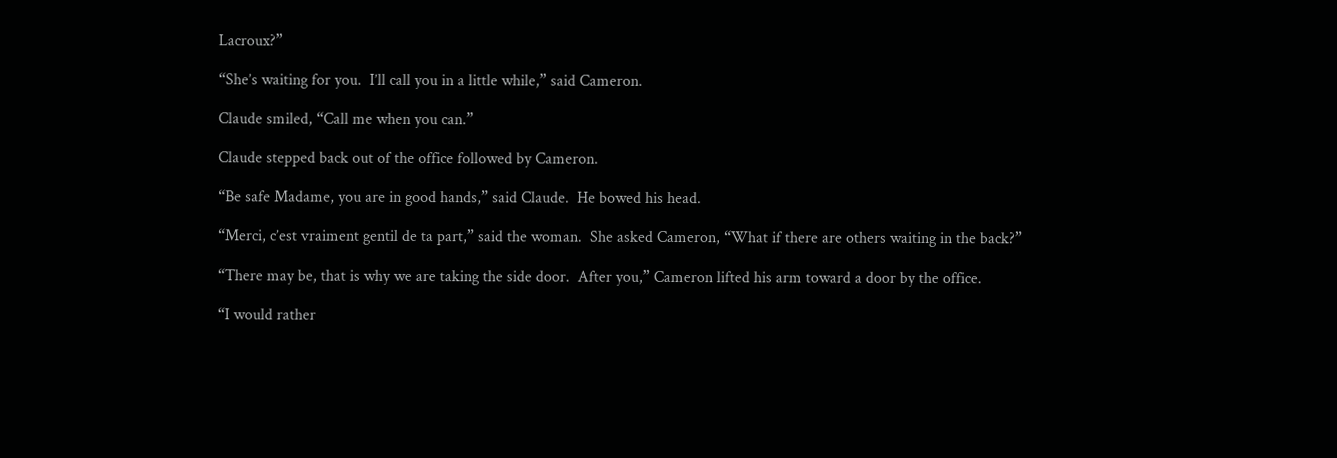Lacroux?”

“She’s waiting for you.  I’ll call you in a little while,” said Cameron.

Claude smiled, “Call me when you can.”

Claude stepped back out of the office followed by Cameron.

“Be safe Madame, you are in good hands,” said Claude.  He bowed his head.

“Merci, c’est vraiment gentil de ta part,” said the woman.  She asked Cameron, “What if there are others waiting in the back?”

“There may be, that is why we are taking the side door.  After you,” Cameron lifted his arm toward a door by the office.

“I would rather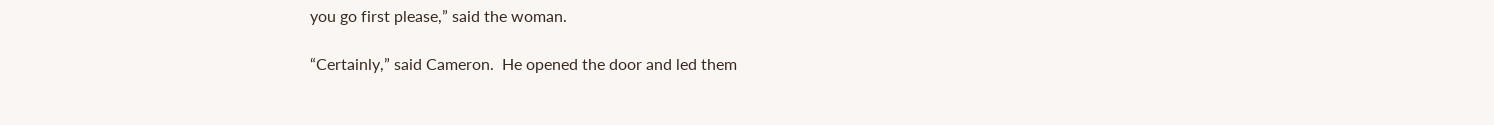you go first please,” said the woman.

“Certainly,” said Cameron.  He opened the door and led them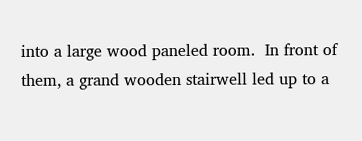into a large wood paneled room.  In front of them, a grand wooden stairwell led up to a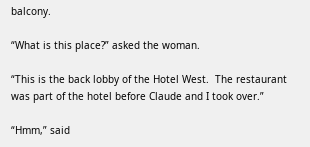balcony.

“What is this place?” asked the woman.

“This is the back lobby of the Hotel West.  The restaurant was part of the hotel before Claude and I took over.”

“Hmm,” said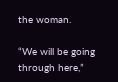the woman.

“We will be going through here,”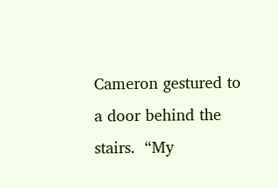Cameron gestured to a door behind the stairs.  “My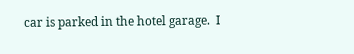car is parked in the hotel garage.  I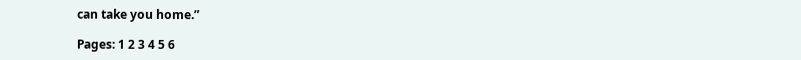can take you home.”

Pages: 1 2 3 4 5 6